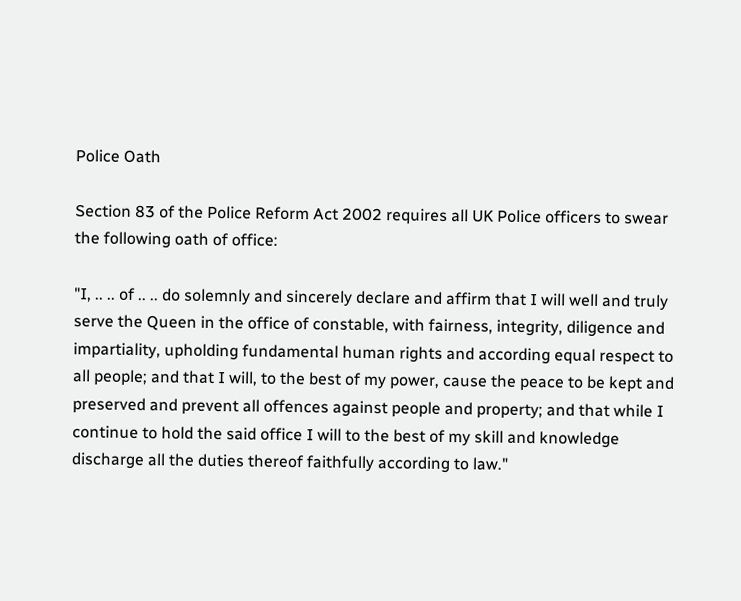Police Oath

Section 83 of the Police Reform Act 2002 requires all UK Police officers to swear the following oath of office:

"I, .. .. of .. .. do solemnly and sincerely declare and affirm that I will well and truly serve the Queen in the office of constable, with fairness, integrity, diligence and impartiality, upholding fundamental human rights and according equal respect to all people; and that I will, to the best of my power, cause the peace to be kept and preserved and prevent all offences against people and property; and that while I continue to hold the said office I will to the best of my skill and knowledge discharge all the duties thereof faithfully according to law."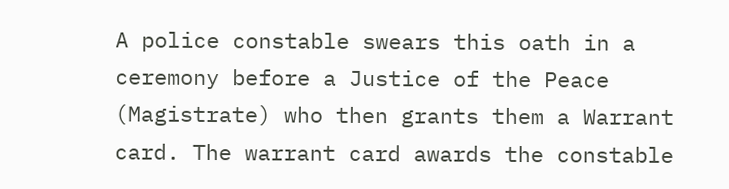A police constable swears this oath in a ceremony before a Justice of the Peace (Magistrate) who then grants them a Warrant card. The warrant card awards the constable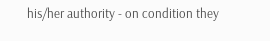his/her authority - on condition they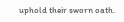uphold their sworn oath.